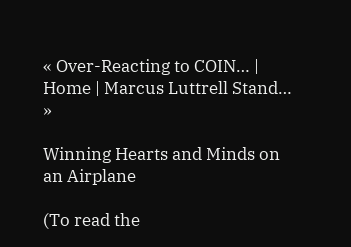« Over-Reacting to COIN… | Home | Marcus Luttrell Stand… »

Winning Hearts and Minds on an Airplane

(To read the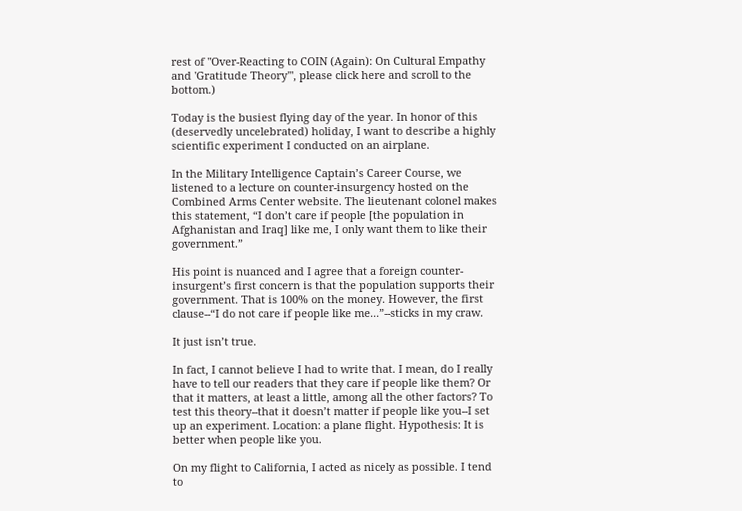rest of "Over-Reacting to COIN (Again): On Cultural Empathy and 'Gratitude Theory'", please click here and scroll to the bottom.)

Today is the busiest flying day of the year. In honor of this (deservedly uncelebrated) holiday, I want to describe a highly scientific experiment I conducted on an airplane.

In the Military Intelligence Captain’s Career Course, we listened to a lecture on counter-insurgency hosted on the Combined Arms Center website. The lieutenant colonel makes this statement, “I don’t care if people [the population in Afghanistan and Iraq] like me, I only want them to like their government.”

His point is nuanced and I agree that a foreign counter-insurgent’s first concern is that the population supports their government. That is 100% on the money. However, the first clause--“I do not care if people like me...”--sticks in my craw.

It just isn’t true.

In fact, I cannot believe I had to write that. I mean, do I really have to tell our readers that they care if people like them? Or that it matters, at least a little, among all the other factors? To test this theory--that it doesn’t matter if people like you--I set up an experiment. Location: a plane flight. Hypothesis: It is better when people like you.

On my flight to California, I acted as nicely as possible. I tend to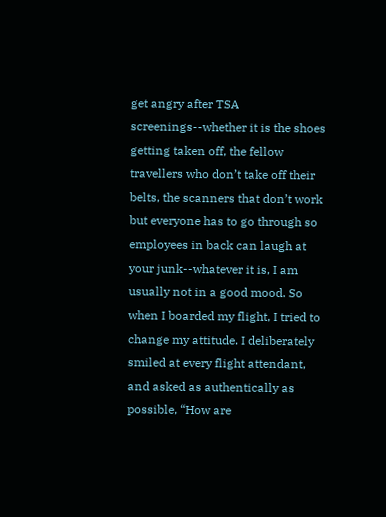get angry after TSA screenings--whether it is the shoes getting taken off, the fellow travellers who don’t take off their belts, the scanners that don’t work but everyone has to go through so employees in back can laugh at your junk--whatever it is, I am usually not in a good mood. So when I boarded my flight, I tried to change my attitude. I deliberately smiled at every flight attendant, and asked as authentically as possible, “How are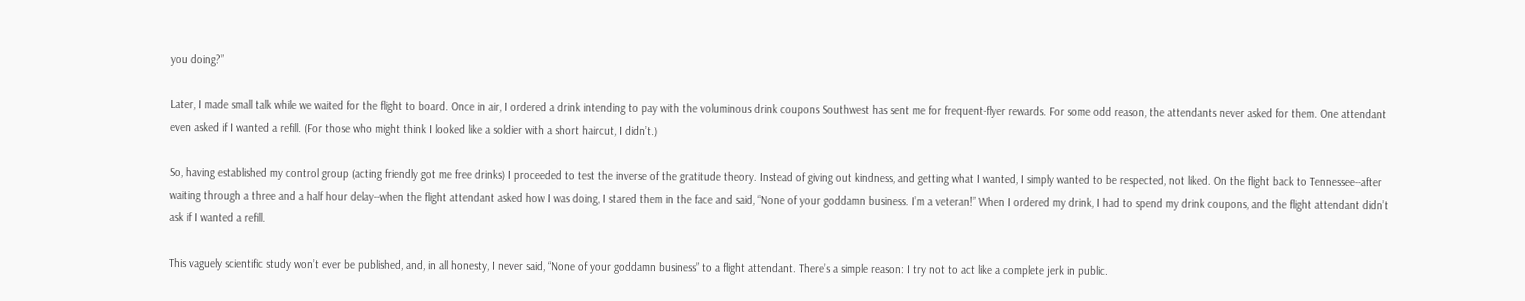you doing?”

Later, I made small talk while we waited for the flight to board. Once in air, I ordered a drink intending to pay with the voluminous drink coupons Southwest has sent me for frequent-flyer rewards. For some odd reason, the attendants never asked for them. One attendant even asked if I wanted a refill. (For those who might think I looked like a soldier with a short haircut, I didn’t.)

So, having established my control group (acting friendly got me free drinks) I proceeded to test the inverse of the gratitude theory. Instead of giving out kindness, and getting what I wanted, I simply wanted to be respected, not liked. On the flight back to Tennessee--after waiting through a three and a half hour delay--when the flight attendant asked how I was doing, I stared them in the face and said, “None of your goddamn business. I’m a veteran!” When I ordered my drink, I had to spend my drink coupons, and the flight attendant didn’t ask if I wanted a refill.

This vaguely scientific study won’t ever be published, and, in all honesty, I never said, “None of your goddamn business” to a flight attendant. There’s a simple reason: I try not to act like a complete jerk in public.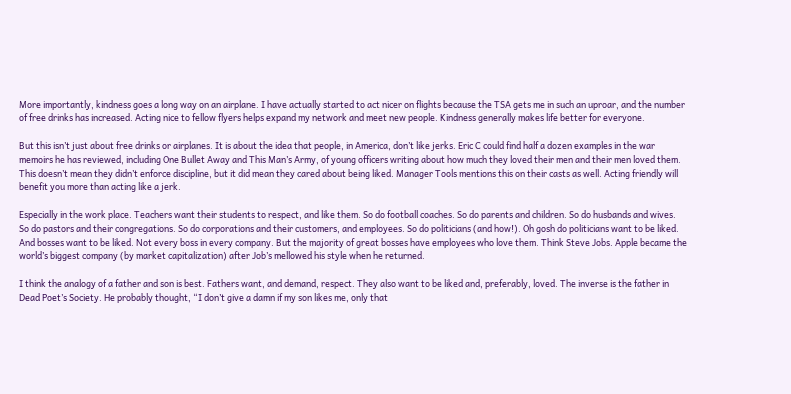More importantly, kindness goes a long way on an airplane. I have actually started to act nicer on flights because the TSA gets me in such an uproar, and the number of free drinks has increased. Acting nice to fellow flyers helps expand my network and meet new people. Kindness generally makes life better for everyone.

But this isn’t just about free drinks or airplanes. It is about the idea that people, in America, don’t like jerks. Eric C could find half a dozen examples in the war memoirs he has reviewed, including One Bullet Away and This Man’s Army, of young officers writing about how much they loved their men and their men loved them. This doesn’t mean they didn’t enforce discipline, but it did mean they cared about being liked. Manager Tools mentions this on their casts as well. Acting friendly will benefit you more than acting like a jerk.

Especially in the work place. Teachers want their students to respect, and like them. So do football coaches. So do parents and children. So do husbands and wives. So do pastors and their congregations. So do corporations and their customers, and employees. So do politicians (and how!). Oh gosh do politicians want to be liked. And bosses want to be liked. Not every boss in every company. But the majority of great bosses have employees who love them. Think Steve Jobs. Apple became the world’s biggest company (by market capitalization) after Job’s mellowed his style when he returned.

I think the analogy of a father and son is best. Fathers want, and demand, respect. They also want to be liked and, preferably, loved. The inverse is the father in Dead Poet’s Society. He probably thought, “I don’t give a damn if my son likes me, only that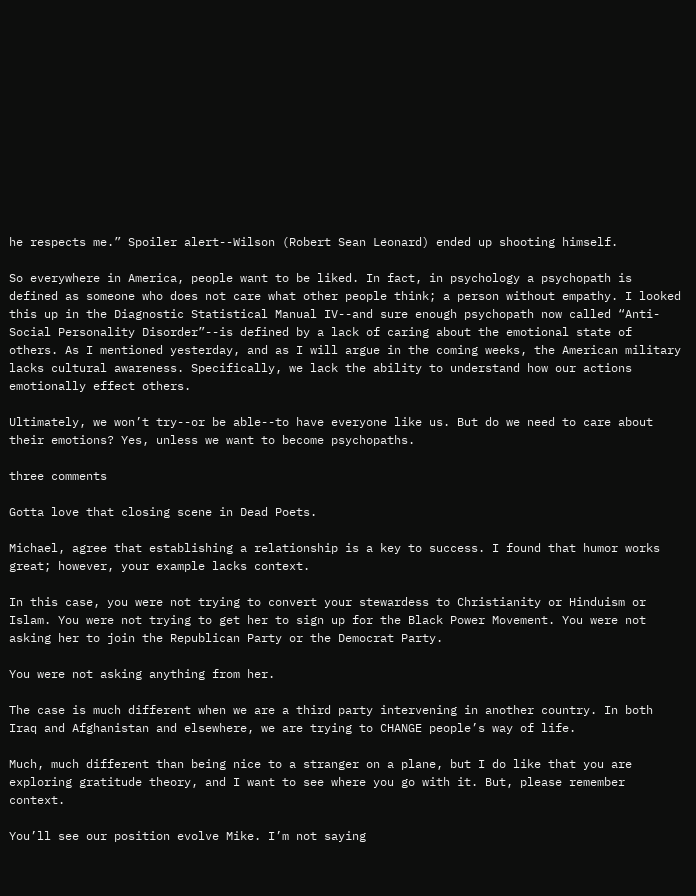he respects me.” Spoiler alert--Wilson (Robert Sean Leonard) ended up shooting himself.

So everywhere in America, people want to be liked. In fact, in psychology a psychopath is defined as someone who does not care what other people think; a person without empathy. I looked this up in the Diagnostic Statistical Manual IV--and sure enough psychopath now called “Anti-Social Personality Disorder”--is defined by a lack of caring about the emotional state of others. As I mentioned yesterday, and as I will argue in the coming weeks, the American military lacks cultural awareness. Specifically, we lack the ability to understand how our actions emotionally effect others.

Ultimately, we won’t try--or be able--to have everyone like us. But do we need to care about their emotions? Yes, unless we want to become psychopaths.

three comments

Gotta love that closing scene in Dead Poets.

Michael, agree that establishing a relationship is a key to success. I found that humor works great; however, your example lacks context.

In this case, you were not trying to convert your stewardess to Christianity or Hinduism or Islam. You were not trying to get her to sign up for the Black Power Movement. You were not asking her to join the Republican Party or the Democrat Party.

You were not asking anything from her.

The case is much different when we are a third party intervening in another country. In both Iraq and Afghanistan and elsewhere, we are trying to CHANGE people’s way of life.

Much, much different than being nice to a stranger on a plane, but I do like that you are exploring gratitude theory, and I want to see where you go with it. But, please remember context.

You’ll see our position evolve Mike. I’m not saying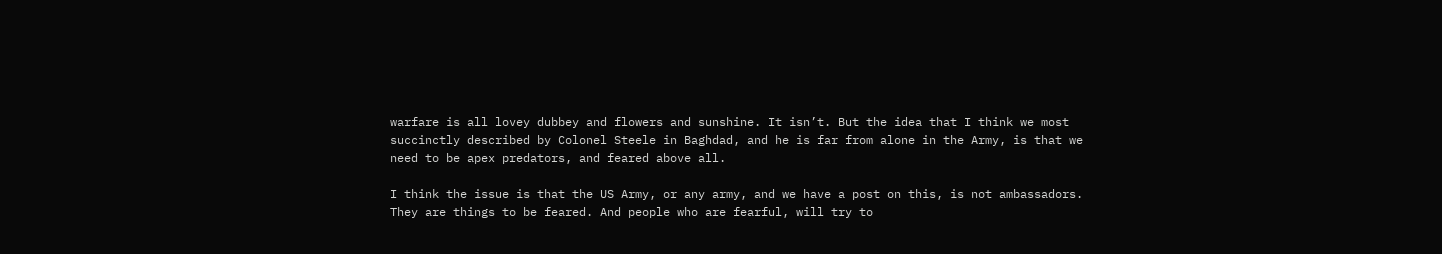warfare is all lovey dubbey and flowers and sunshine. It isn’t. But the idea that I think we most succinctly described by Colonel Steele in Baghdad, and he is far from alone in the Army, is that we need to be apex predators, and feared above all.

I think the issue is that the US Army, or any army, and we have a post on this, is not ambassadors. They are things to be feared. And people who are fearful, will try to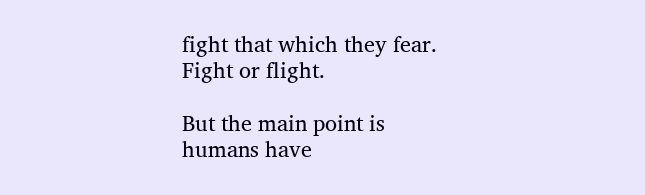fight that which they fear. Fight or flight.

But the main point is humans have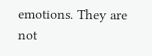emotions. They are not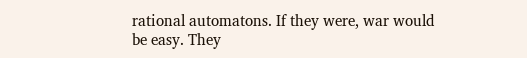rational automatons. If they were, war would be easy. They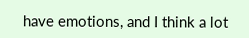have emotions, and I think a lot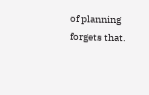of planning forgets that.